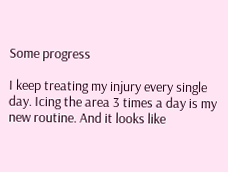Some progress

I keep treating my injury every single day. Icing the area 3 times a day is my new routine. And it looks like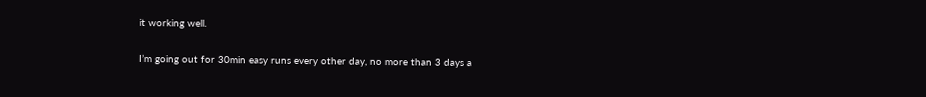it working well.

I’m going out for 30min easy runs every other day, no more than 3 days a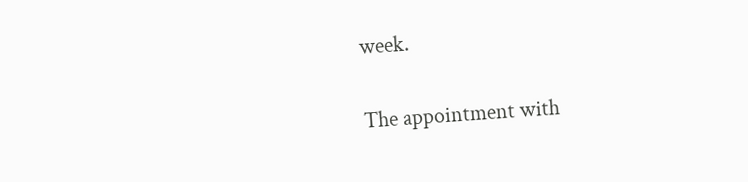week.

The appointment with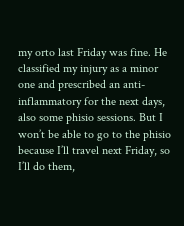my orto last Friday was fine. He classified my injury as a minor one and prescribed an anti-inflammatory for the next days, also some phisio sessions. But I won’t be able to go to the phisio because I’ll travel next Friday, so I’ll do them,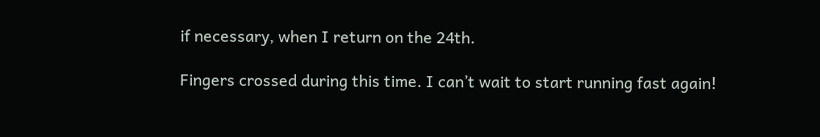if necessary, when I return on the 24th.

Fingers crossed during this time. I can’t wait to start running fast again!